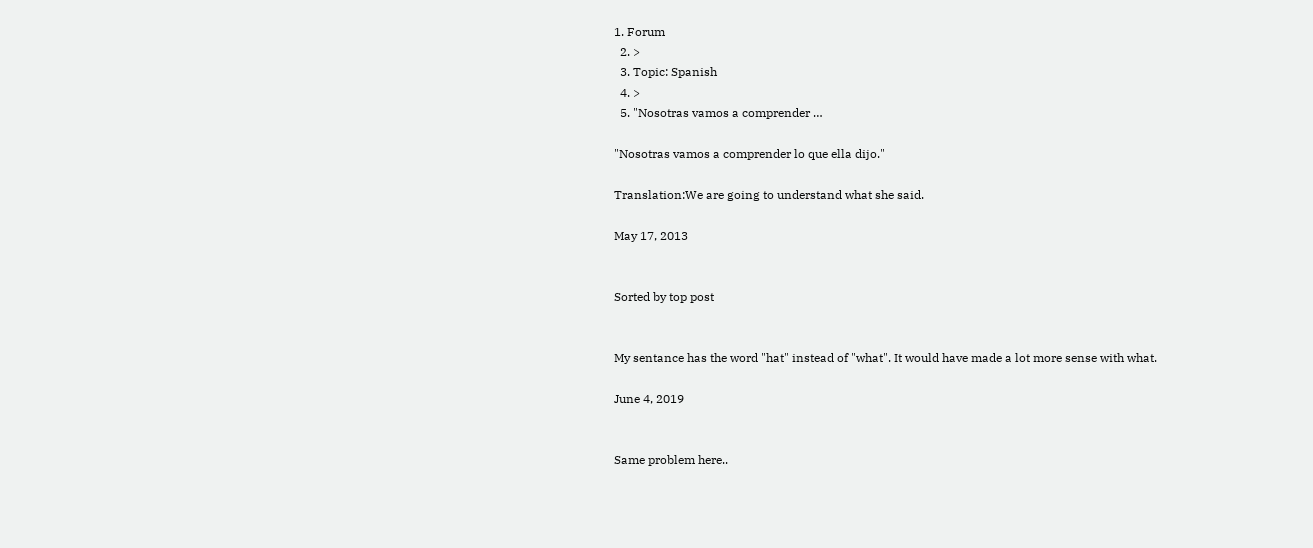1. Forum
  2. >
  3. Topic: Spanish
  4. >
  5. "Nosotras vamos a comprender …

"Nosotras vamos a comprender lo que ella dijo."

Translation:We are going to understand what she said.

May 17, 2013


Sorted by top post


My sentance has the word "hat" instead of "what". It would have made a lot more sense with what.

June 4, 2019


Same problem here..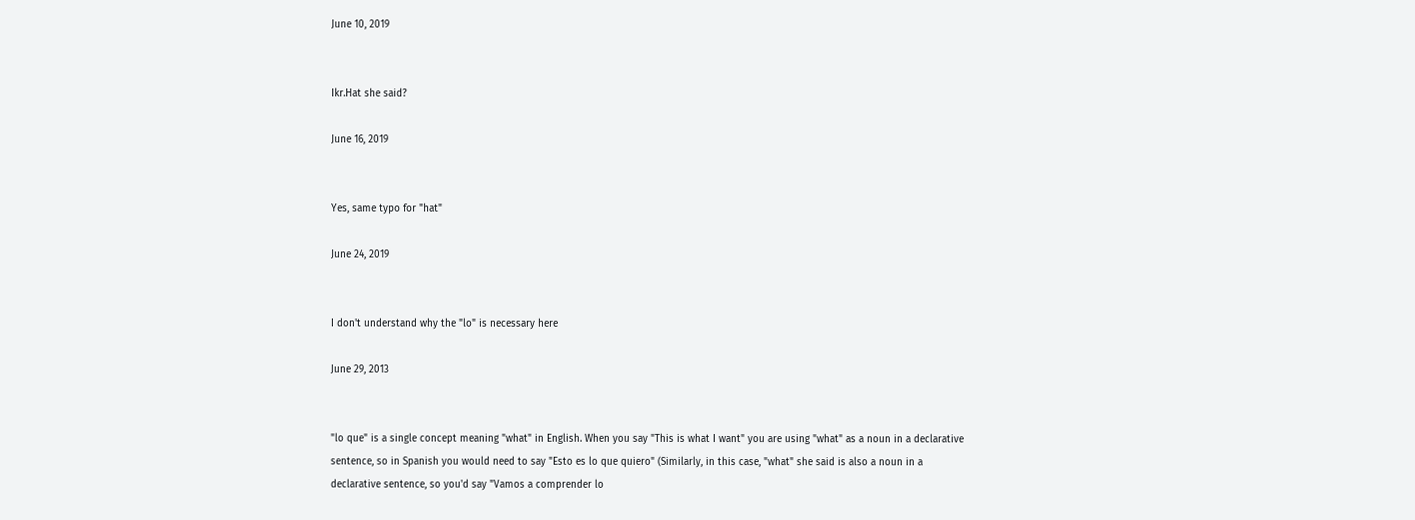June 10, 2019


Ikr.Hat she said?

June 16, 2019


Yes, same typo for "hat"

June 24, 2019


I don't understand why the "lo" is necessary here

June 29, 2013


"lo que" is a single concept meaning "what" in English. When you say "This is what I want" you are using "what" as a noun in a declarative sentence, so in Spanish you would need to say "Esto es lo que quiero" (Similarly, in this case, "what" she said is also a noun in a declarative sentence, so you'd say "Vamos a comprender lo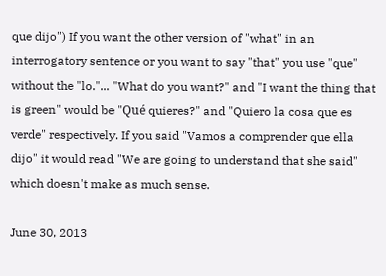que dijo") If you want the other version of "what" in an interrogatory sentence or you want to say "that" you use "que" without the "lo."... "What do you want?" and "I want the thing that is green" would be "Qué quieres?" and "Quiero la cosa que es verde" respectively. If you said "Vamos a comprender que ella dijo" it would read "We are going to understand that she said" which doesn't make as much sense.

June 30, 2013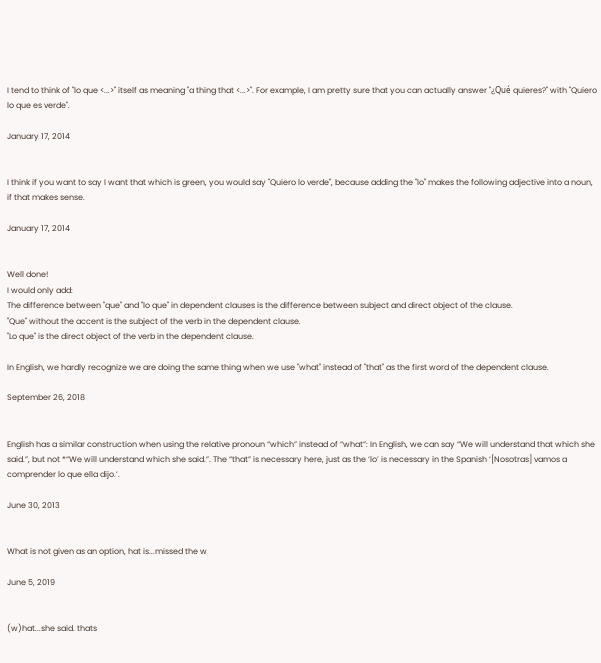I tend to think of "lo que <...>" itself as meaning "a thing that <...>". For example, I am pretty sure that you can actually answer "¿Qué quieres?" with "Quiero lo que es verde".

January 17, 2014


I think if you want to say I want that which is green, you would say "Quiero lo verde", because adding the "lo" makes the following adjective into a noun, if that makes sense.

January 17, 2014


Well done!
I would only add:
The difference between "que" and "lo que" in dependent clauses is the difference between subject and direct object of the clause.
"Que" without the accent is the subject of the verb in the dependent clause.
"Lo que" is the direct object of the verb in the dependent clause.

In English, we hardly recognize we are doing the same thing when we use "what" instead of "that" as the first word of the dependent clause.

September 26, 2018


English has a similar construction when using the relative pronoun “which” instead of “what”: In English, we can say “We will understand that which she said.”, but not *“We will understand which she said.”. The “that” is necessary here, just as the ‘lo’ is necessary in the Spanish ‘[Nosotras] vamos a comprender lo que ella dijo.’.

June 30, 2013


What is not given as an option, hat is...missed the w

June 5, 2019


(w)hat...she said. thats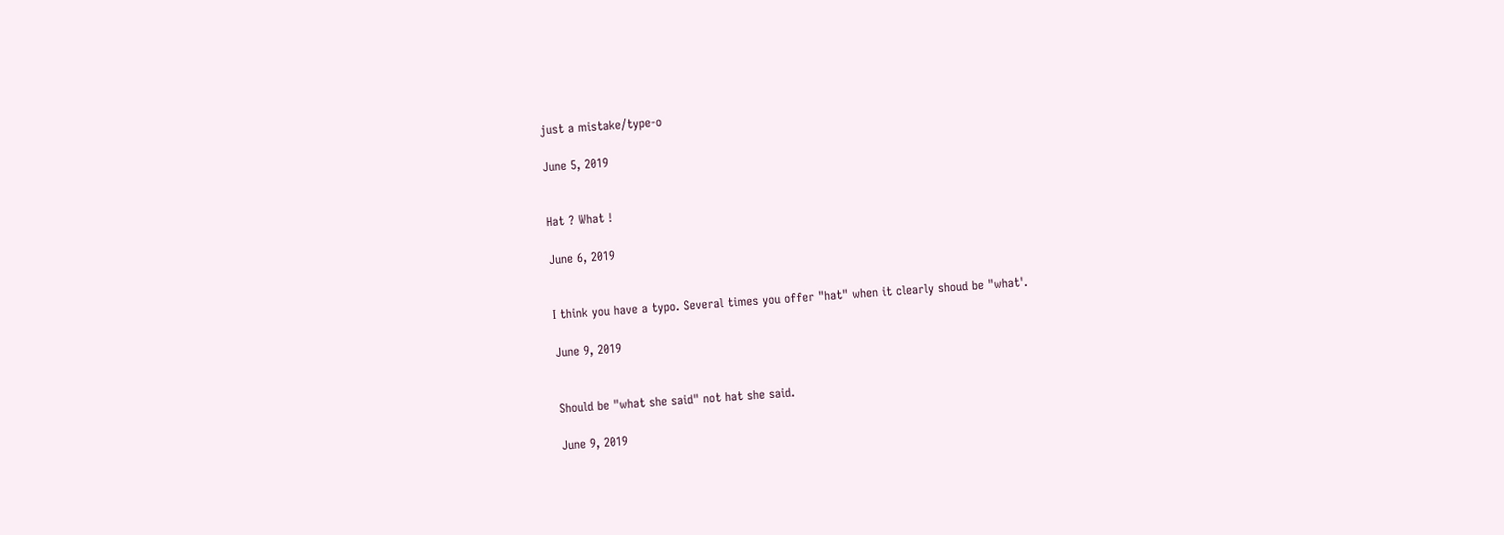just a mistake/type-o

June 5, 2019


Hat ? What !

June 6, 2019


I think you have a typo. Several times you offer "hat" when it clearly shoud be "what'.

June 9, 2019


Should be "what she said" not hat she said.

June 9, 2019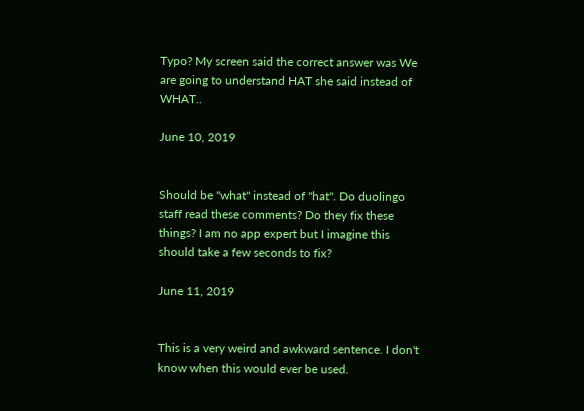Typo? My screen said the correct answer was We are going to understand HAT she said instead of WHAT..

June 10, 2019


Should be "what" instead of "hat". Do duolingo staff read these comments? Do they fix these things? I am no app expert but I imagine this should take a few seconds to fix?

June 11, 2019


This is a very weird and awkward sentence. I don't know when this would ever be used.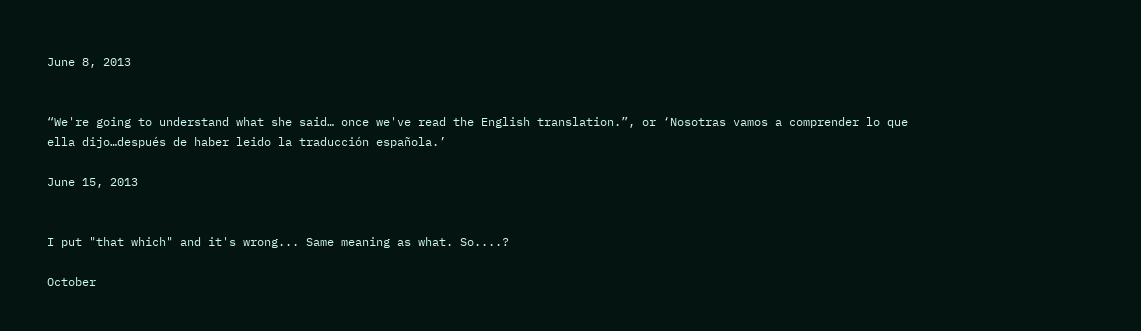June 8, 2013


“We're going to understand what she said… once we've read the English translation.”, or ‘Nosotras vamos a comprender lo que ella dijo…después de haber leido la traducción española.’

June 15, 2013


I put "that which" and it's wrong... Same meaning as what. So....?

October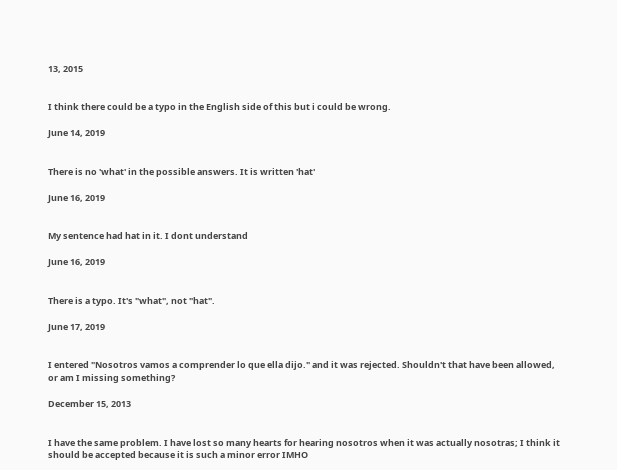13, 2015


I think there could be a typo in the English side of this but i could be wrong.

June 14, 2019


There is no 'what' in the possible answers. It is written 'hat'

June 16, 2019


My sentence had hat in it. I dont understand

June 16, 2019


There is a typo. It's "what", not "hat".

June 17, 2019


I entered "Nosotros vamos a comprender lo que ella dijo." and it was rejected. Shouldn't that have been allowed, or am I missing something?

December 15, 2013


I have the same problem. I have lost so many hearts for hearing nosotros when it was actually nosotras; I think it should be accepted because it is such a minor error IMHO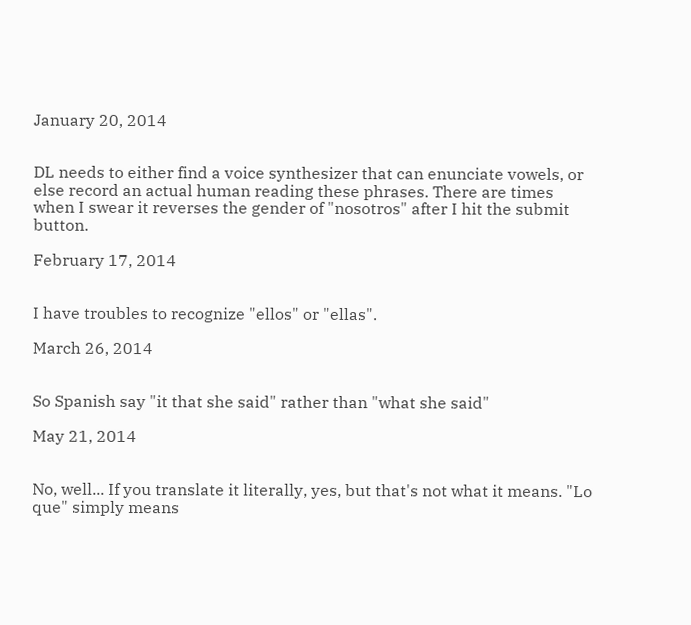January 20, 2014


DL needs to either find a voice synthesizer that can enunciate vowels, or else record an actual human reading these phrases. There are times when I swear it reverses the gender of "nosotros" after I hit the submit button.

February 17, 2014


I have troubles to recognize "ellos" or "ellas".

March 26, 2014


So Spanish say "it that she said" rather than "what she said"

May 21, 2014


No, well... If you translate it literally, yes, but that's not what it means. "Lo que" simply means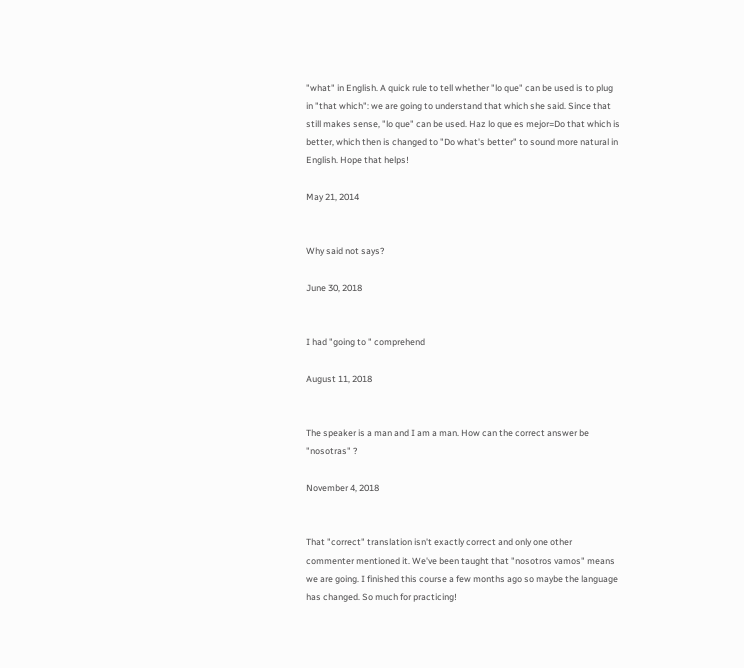"what" in English. A quick rule to tell whether "lo que" can be used is to plug in "that which": we are going to understand that which she said. Since that still makes sense, "lo que" can be used. Haz lo que es mejor=Do that which is better, which then is changed to "Do what's better" to sound more natural in English. Hope that helps!

May 21, 2014


Why said not says?

June 30, 2018


I had "going to " comprehend

August 11, 2018


The speaker is a man and I am a man. How can the correct answer be "nosotras" ?

November 4, 2018


That "correct" translation isn't exactly correct and only one other commenter mentioned it. We've been taught that "nosotros vamos" means we are going. I finished this course a few months ago so maybe the language has changed. So much for practicing!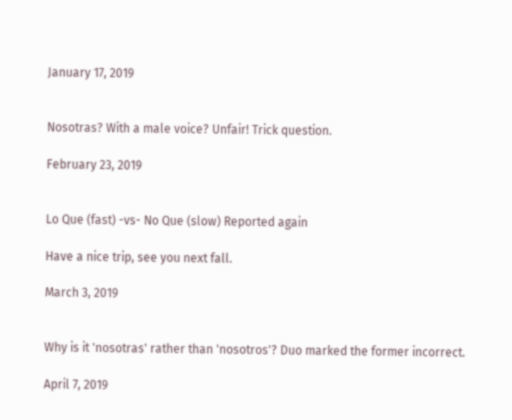January 17, 2019


Nosotras? With a male voice? Unfair! Trick question.

February 23, 2019


Lo Que (fast) -vs- No Que (slow) Reported again

Have a nice trip, see you next fall.

March 3, 2019


Why is it 'nosotras' rather than 'nosotros'? Duo marked the former incorrect.

April 7, 2019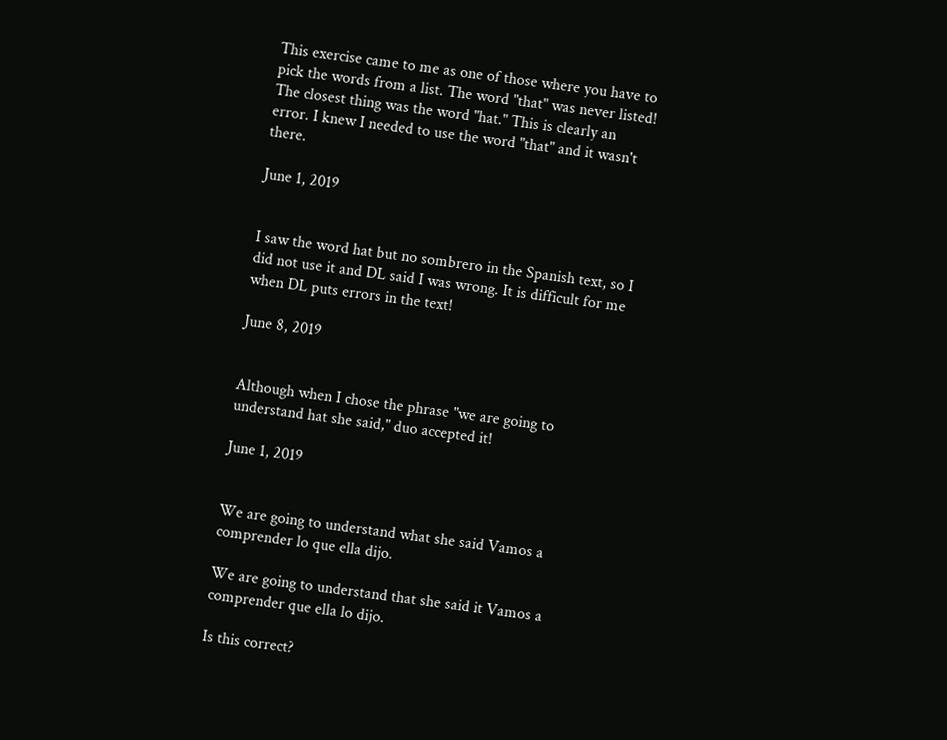This exercise came to me as one of those where you have to pick the words from a list. The word "that" was never listed! The closest thing was the word "hat." This is clearly an error. I knew I needed to use the word "that" and it wasn't there.

June 1, 2019


I saw the word hat but no sombrero in the Spanish text, so I did not use it and DL said I was wrong. It is difficult for me when DL puts errors in the text!

June 8, 2019


Although when I chose the phrase "we are going to understand hat she said," duo accepted it!

June 1, 2019


We are going to understand what she said Vamos a comprender lo que ella dijo.

We are going to understand that she said it Vamos a comprender que ella lo dijo.

Is this correct?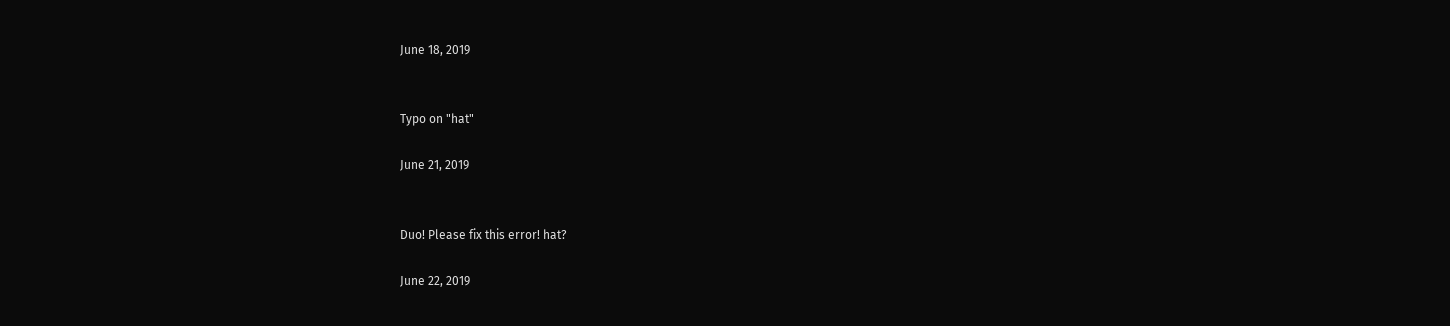June 18, 2019


Typo on "hat"

June 21, 2019


Duo! Please fix this error! hat?

June 22, 2019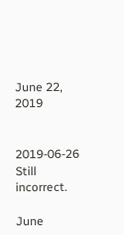June 22, 2019


2019-06-26 Still incorrect.

June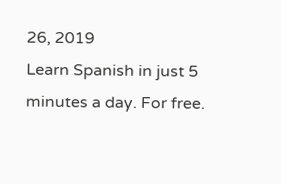26, 2019
Learn Spanish in just 5 minutes a day. For free.